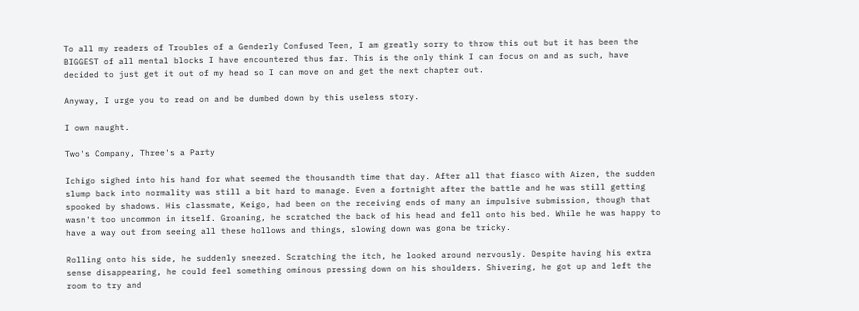To all my readers of Troubles of a Genderly Confused Teen, I am greatly sorry to throw this out but it has been the BIGGEST of all mental blocks I have encountered thus far. This is the only think I can focus on and as such, have decided to just get it out of my head so I can move on and get the next chapter out.

Anyway, I urge you to read on and be dumbed down by this useless story.

I own naught.

Two's Company, Three's a Party

Ichigo sighed into his hand for what seemed the thousandth time that day. After all that fiasco with Aizen, the sudden slump back into normality was still a bit hard to manage. Even a fortnight after the battle and he was still getting spooked by shadows. His classmate, Keigo, had been on the receiving ends of many an impulsive submission, though that wasn't too uncommon in itself. Groaning, he scratched the back of his head and fell onto his bed. While he was happy to have a way out from seeing all these hollows and things, slowing down was gona be tricky.

Rolling onto his side, he suddenly sneezed. Scratching the itch, he looked around nervously. Despite having his extra sense disappearing, he could feel something ominous pressing down on his shoulders. Shivering, he got up and left the room to try and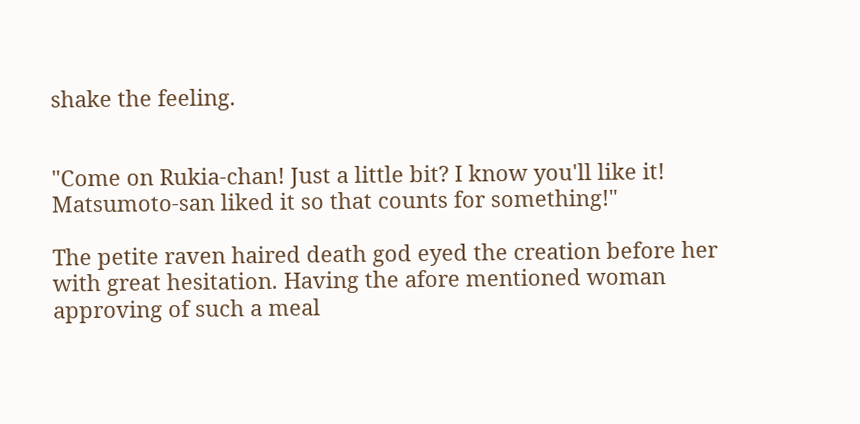shake the feeling.


"Come on Rukia-chan! Just a little bit? I know you'll like it! Matsumoto-san liked it so that counts for something!"

The petite raven haired death god eyed the creation before her with great hesitation. Having the afore mentioned woman approving of such a meal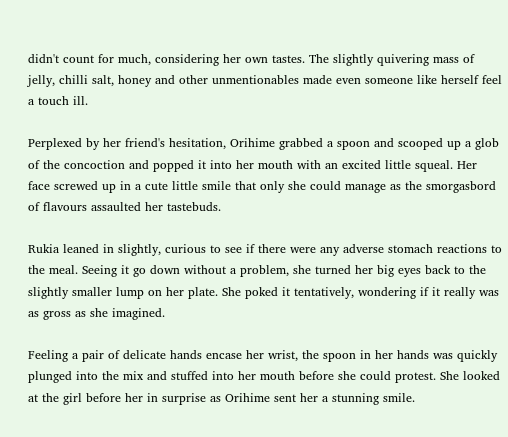didn't count for much, considering her own tastes. The slightly quivering mass of jelly, chilli salt, honey and other unmentionables made even someone like herself feel a touch ill.

Perplexed by her friend's hesitation, Orihime grabbed a spoon and scooped up a glob of the concoction and popped it into her mouth with an excited little squeal. Her face screwed up in a cute little smile that only she could manage as the smorgasbord of flavours assaulted her tastebuds.

Rukia leaned in slightly, curious to see if there were any adverse stomach reactions to the meal. Seeing it go down without a problem, she turned her big eyes back to the slightly smaller lump on her plate. She poked it tentatively, wondering if it really was as gross as she imagined.

Feeling a pair of delicate hands encase her wrist, the spoon in her hands was quickly plunged into the mix and stuffed into her mouth before she could protest. She looked at the girl before her in surprise as Orihime sent her a stunning smile.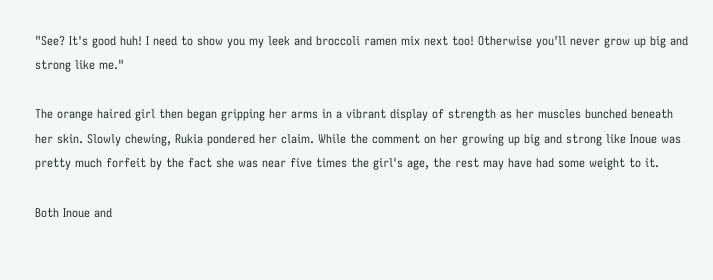"See? It's good huh! I need to show you my leek and broccoli ramen mix next too! Otherwise you'll never grow up big and strong like me."

The orange haired girl then began gripping her arms in a vibrant display of strength as her muscles bunched beneath her skin. Slowly chewing, Rukia pondered her claim. While the comment on her growing up big and strong like Inoue was pretty much forfeit by the fact she was near five times the girl's age, the rest may have had some weight to it.

Both Inoue and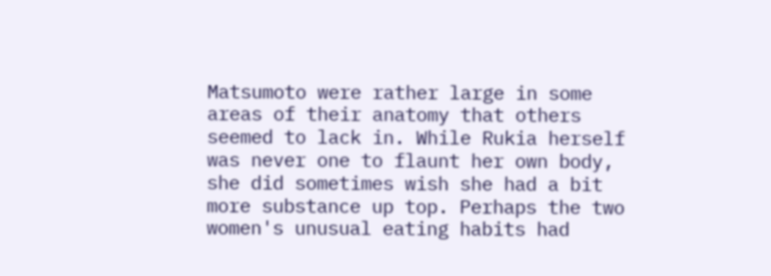Matsumoto were rather large in some areas of their anatomy that others seemed to lack in. While Rukia herself was never one to flaunt her own body, she did sometimes wish she had a bit more substance up top. Perhaps the two women's unusual eating habits had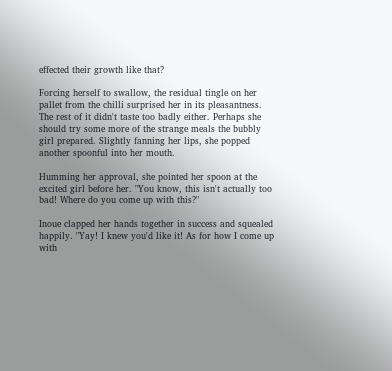effected their growth like that?

Forcing herself to swallow, the residual tingle on her pallet from the chilli surprised her in its pleasantness. The rest of it didn't taste too badly either. Perhaps she should try some more of the strange meals the bubbly girl prepared. Slightly fanning her lips, she popped another spoonful into her mouth.

Humming her approval, she pointed her spoon at the excited girl before her. "You know, this isn't actually too bad! Where do you come up with this?"

Inoue clapped her hands together in success and squealed happily. "Yay! I knew you'd like it! As for how I come up with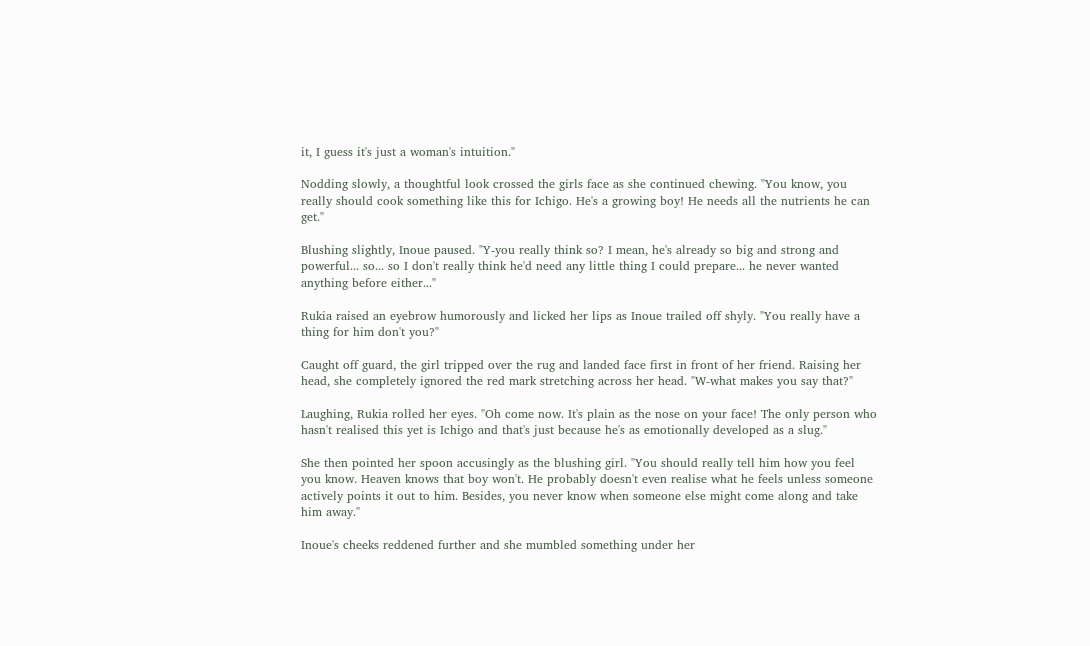it, I guess it's just a woman's intuition."

Nodding slowly, a thoughtful look crossed the girls face as she continued chewing. "You know, you really should cook something like this for Ichigo. He's a growing boy! He needs all the nutrients he can get."

Blushing slightly, Inoue paused. "Y-you really think so? I mean, he's already so big and strong and powerful... so... so I don't really think he'd need any little thing I could prepare... he never wanted anything before either..."

Rukia raised an eyebrow humorously and licked her lips as Inoue trailed off shyly. "You really have a thing for him don't you?"

Caught off guard, the girl tripped over the rug and landed face first in front of her friend. Raising her head, she completely ignored the red mark stretching across her head. "W-what makes you say that?"

Laughing, Rukia rolled her eyes. "Oh come now. It's plain as the nose on your face! The only person who hasn't realised this yet is Ichigo and that's just because he's as emotionally developed as a slug."

She then pointed her spoon accusingly as the blushing girl. "You should really tell him how you feel you know. Heaven knows that boy won't. He probably doesn't even realise what he feels unless someone actively points it out to him. Besides, you never know when someone else might come along and take him away."

Inoue's cheeks reddened further and she mumbled something under her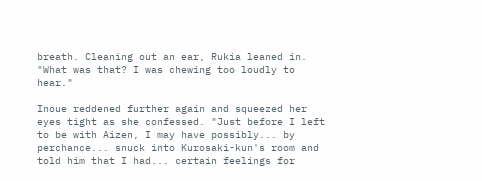breath. Cleaning out an ear, Rukia leaned in. "What was that? I was chewing too loudly to hear."

Inoue reddened further again and squeezed her eyes tight as she confessed. "Just before I left to be with Aizen, I may have possibly... by perchance... snuck into Kurosaki-kun's room and told him that I had... certain feelings for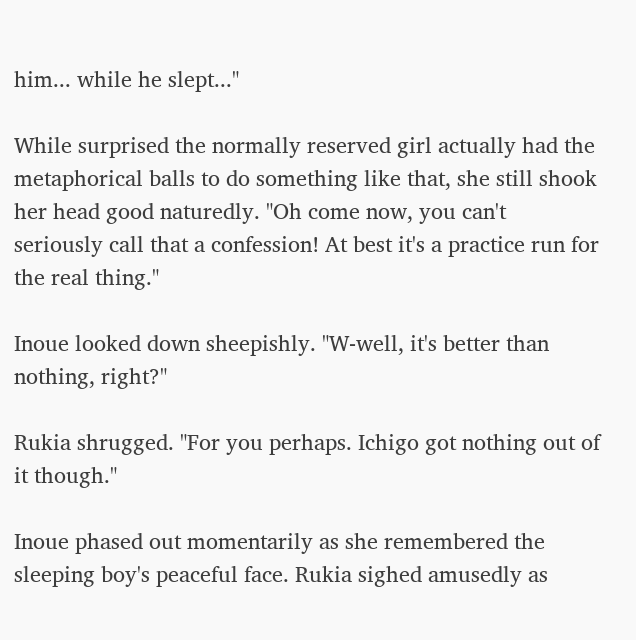him... while he slept..."

While surprised the normally reserved girl actually had the metaphorical balls to do something like that, she still shook her head good naturedly. "Oh come now, you can't seriously call that a confession! At best it's a practice run for the real thing."

Inoue looked down sheepishly. "W-well, it's better than nothing, right?"

Rukia shrugged. "For you perhaps. Ichigo got nothing out of it though."

Inoue phased out momentarily as she remembered the sleeping boy's peaceful face. Rukia sighed amusedly as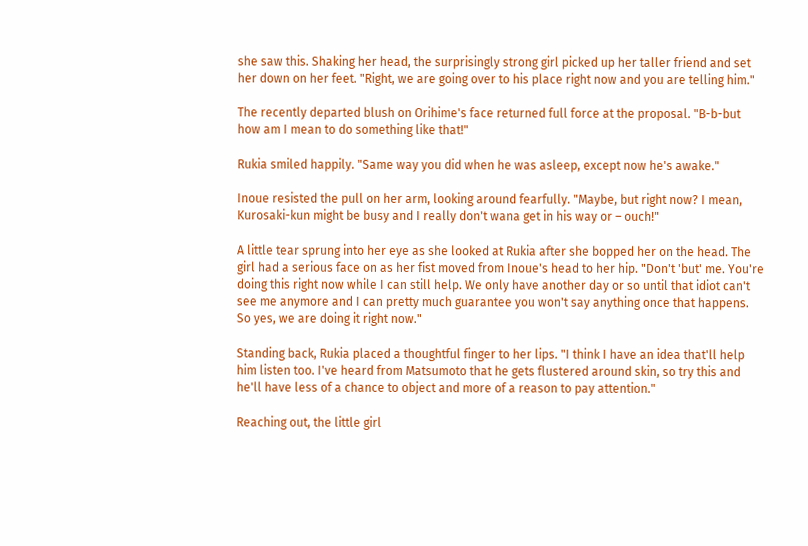she saw this. Shaking her head, the surprisingly strong girl picked up her taller friend and set her down on her feet. "Right, we are going over to his place right now and you are telling him."

The recently departed blush on Orihime's face returned full force at the proposal. "B-b-but how am I mean to do something like that!"

Rukia smiled happily. "Same way you did when he was asleep, except now he's awake."

Inoue resisted the pull on her arm, looking around fearfully. "Maybe, but right now? I mean, Kurosaki-kun might be busy and I really don't wana get in his way or – ouch!"

A little tear sprung into her eye as she looked at Rukia after she bopped her on the head. The girl had a serious face on as her fist moved from Inoue's head to her hip. "Don't 'but' me. You're doing this right now while I can still help. We only have another day or so until that idiot can't see me anymore and I can pretty much guarantee you won't say anything once that happens. So yes, we are doing it right now."

Standing back, Rukia placed a thoughtful finger to her lips. "I think I have an idea that'll help him listen too. I've heard from Matsumoto that he gets flustered around skin, so try this and he'll have less of a chance to object and more of a reason to pay attention."

Reaching out, the little girl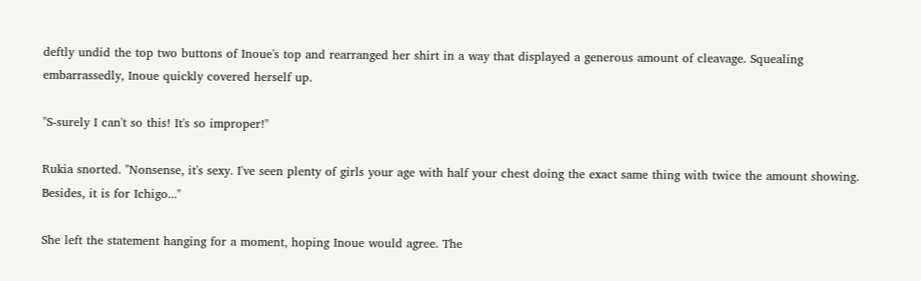deftly undid the top two buttons of Inoue's top and rearranged her shirt in a way that displayed a generous amount of cleavage. Squealing embarrassedly, Inoue quickly covered herself up.

"S-surely I can't so this! It's so improper!"

Rukia snorted. "Nonsense, it's sexy. I've seen plenty of girls your age with half your chest doing the exact same thing with twice the amount showing. Besides, it is for Ichigo..."

She left the statement hanging for a moment, hoping Inoue would agree. The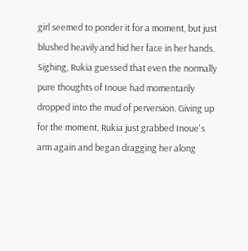girl seemed to ponder it for a moment, but just blushed heavily and hid her face in her hands. Sighing, Rukia guessed that even the normally pure thoughts of Inoue had momentarily dropped into the mud of perversion. Giving up for the moment, Rukia just grabbed Inoue's arm again and began dragging her along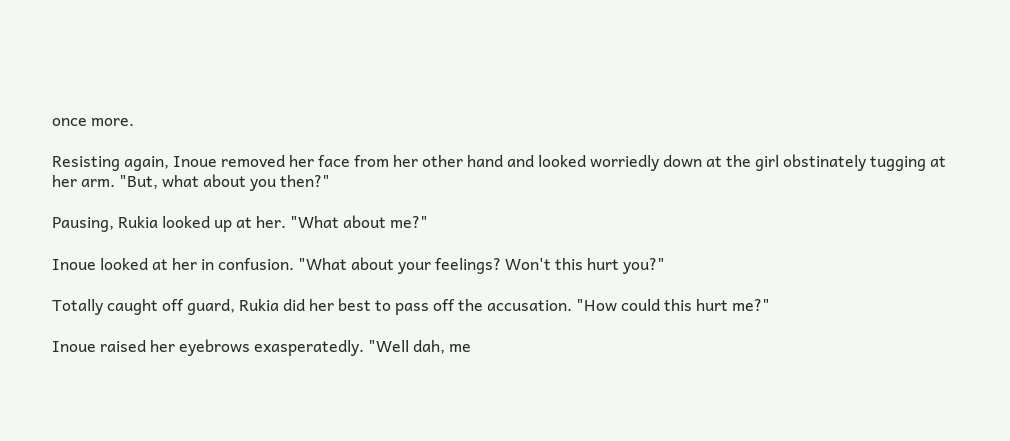once more.

Resisting again, Inoue removed her face from her other hand and looked worriedly down at the girl obstinately tugging at her arm. "But, what about you then?"

Pausing, Rukia looked up at her. "What about me?"

Inoue looked at her in confusion. "What about your feelings? Won't this hurt you?"

Totally caught off guard, Rukia did her best to pass off the accusation. "How could this hurt me?"

Inoue raised her eyebrows exasperatedly. "Well dah, me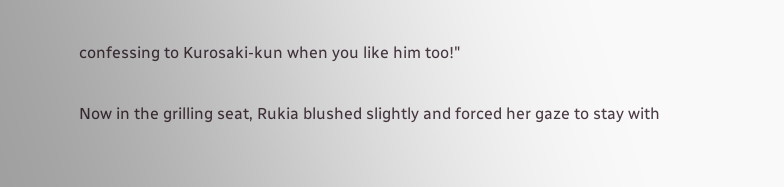confessing to Kurosaki-kun when you like him too!"

Now in the grilling seat, Rukia blushed slightly and forced her gaze to stay with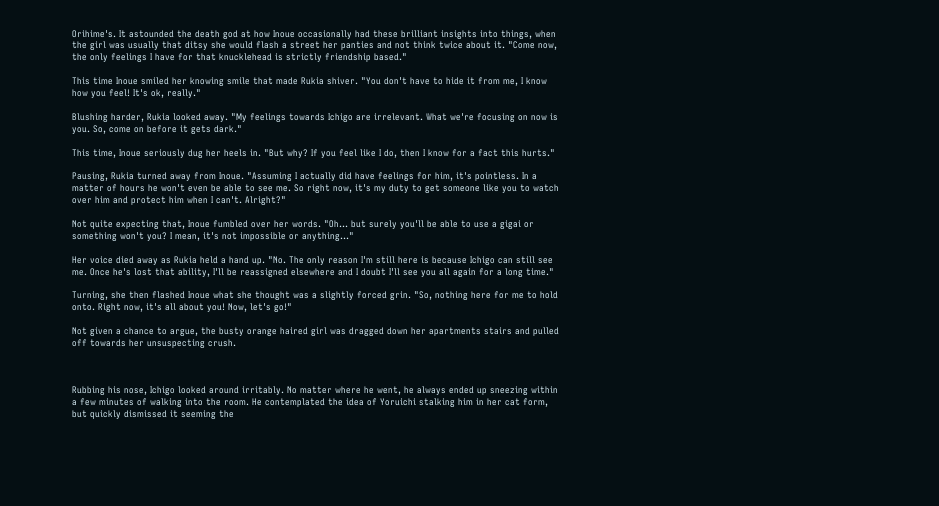Orihime's. It astounded the death god at how Inoue occasionally had these brilliant insights into things, when the girl was usually that ditsy she would flash a street her panties and not think twice about it. "Come now, the only feelings I have for that knucklehead is strictly friendship based."

This time Inoue smiled her knowing smile that made Rukia shiver. "You don't have to hide it from me, I know how you feel! It's ok, really."

Blushing harder, Rukia looked away. "My feelings towards Ichigo are irrelevant. What we're focusing on now is you. So, come on before it gets dark."

This time, Inoue seriously dug her heels in. "But why? If you feel like I do, then I know for a fact this hurts."

Pausing, Rukia turned away from Inoue. "Assuming I actually did have feelings for him, it's pointless. In a matter of hours he won't even be able to see me. So right now, it's my duty to get someone like you to watch over him and protect him when I can't. Alright?"

Not quite expecting that, Inoue fumbled over her words. "Oh... but surely you'll be able to use a gigai or something won't you? I mean, it's not impossible or anything..."

Her voice died away as Rukia held a hand up. "No. The only reason I'm still here is because Ichigo can still see me. Once he's lost that ability, I'll be reassigned elsewhere and I doubt I'll see you all again for a long time."

Turning, she then flashed Inoue what she thought was a slightly forced grin. "So, nothing here for me to hold onto. Right now, it's all about you! Now, let's go!"

Not given a chance to argue, the busty orange haired girl was dragged down her apartments stairs and pulled off towards her unsuspecting crush.



Rubbing his nose, Ichigo looked around irritably. No matter where he went, he always ended up sneezing within a few minutes of walking into the room. He contemplated the idea of Yoruichi stalking him in her cat form, but quickly dismissed it seeming the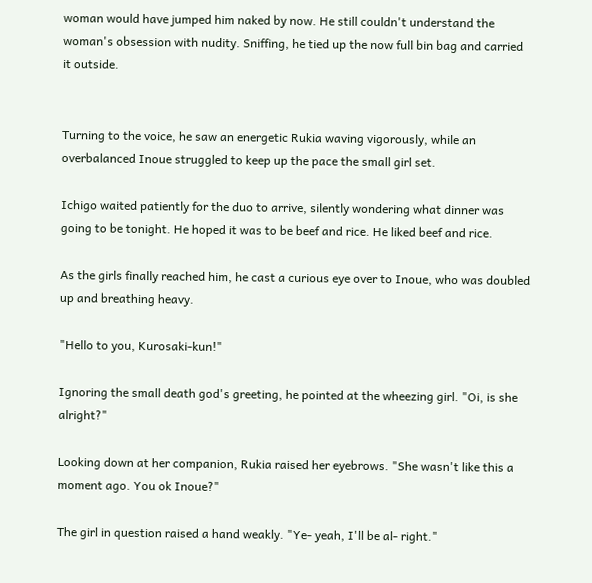woman would have jumped him naked by now. He still couldn't understand the woman's obsession with nudity. Sniffing, he tied up the now full bin bag and carried it outside.


Turning to the voice, he saw an energetic Rukia waving vigorously, while an overbalanced Inoue struggled to keep up the pace the small girl set.

Ichigo waited patiently for the duo to arrive, silently wondering what dinner was going to be tonight. He hoped it was to be beef and rice. He liked beef and rice.

As the girls finally reached him, he cast a curious eye over to Inoue, who was doubled up and breathing heavy.

"Hello to you, Kurosaki-kun!"

Ignoring the small death god's greeting, he pointed at the wheezing girl. "Oi, is she alright?"

Looking down at her companion, Rukia raised her eyebrows. "She wasn't like this a moment ago. You ok Inoue?"

The girl in question raised a hand weakly. "Ye- yeah, I'll be al- right."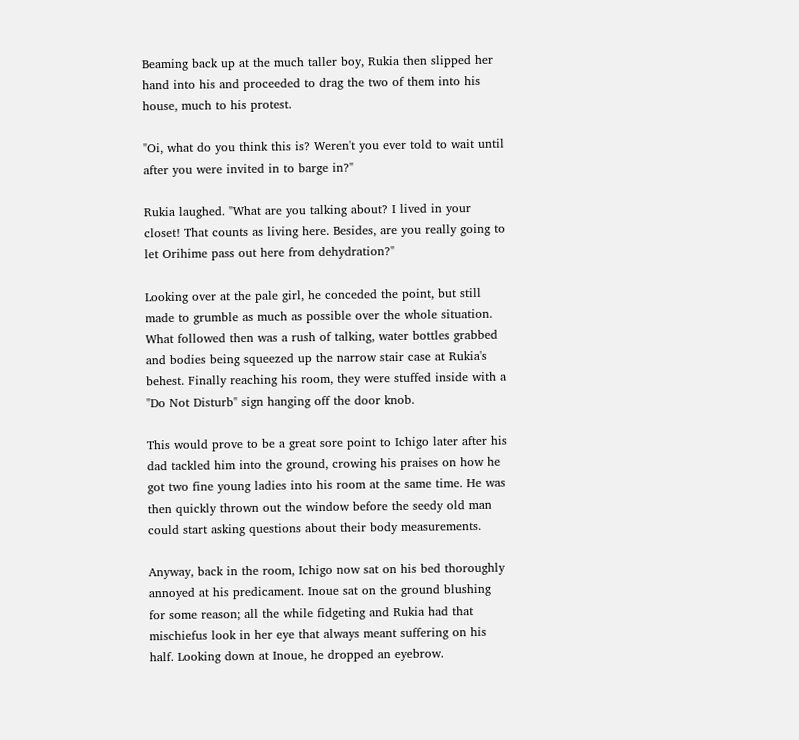Beaming back up at the much taller boy, Rukia then slipped her hand into his and proceeded to drag the two of them into his house, much to his protest.

"Oi, what do you think this is? Weren't you ever told to wait until after you were invited in to barge in?"

Rukia laughed. "What are you talking about? I lived in your closet! That counts as living here. Besides, are you really going to let Orihime pass out here from dehydration?"

Looking over at the pale girl, he conceded the point, but still made to grumble as much as possible over the whole situation. What followed then was a rush of talking, water bottles grabbed and bodies being squeezed up the narrow stair case at Rukia's behest. Finally reaching his room, they were stuffed inside with a "Do Not Disturb" sign hanging off the door knob.

This would prove to be a great sore point to Ichigo later after his dad tackled him into the ground, crowing his praises on how he got two fine young ladies into his room at the same time. He was then quickly thrown out the window before the seedy old man could start asking questions about their body measurements.

Anyway, back in the room, Ichigo now sat on his bed thoroughly annoyed at his predicament. Inoue sat on the ground blushing for some reason; all the while fidgeting and Rukia had that mischiefus look in her eye that always meant suffering on his half. Looking down at Inoue, he dropped an eyebrow.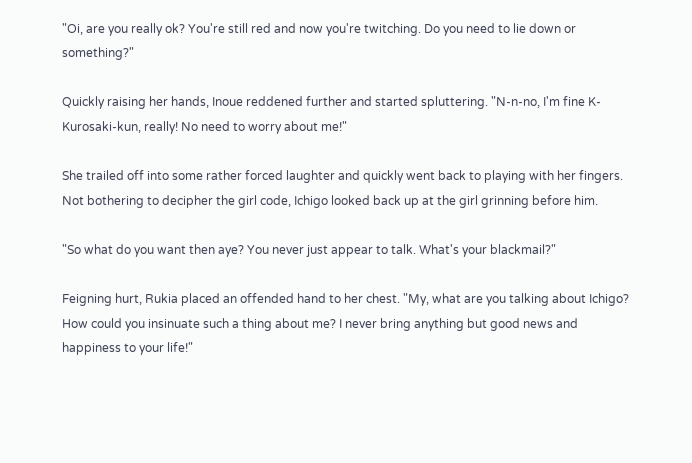"Oi, are you really ok? You're still red and now you're twitching. Do you need to lie down or something?"

Quickly raising her hands, Inoue reddened further and started spluttering. "N-n-no, I'm fine K-Kurosaki-kun, really! No need to worry about me!"

She trailed off into some rather forced laughter and quickly went back to playing with her fingers. Not bothering to decipher the girl code, Ichigo looked back up at the girl grinning before him.

"So what do you want then aye? You never just appear to talk. What's your blackmail?"

Feigning hurt, Rukia placed an offended hand to her chest. "My, what are you talking about Ichigo? How could you insinuate such a thing about me? I never bring anything but good news and happiness to your life!"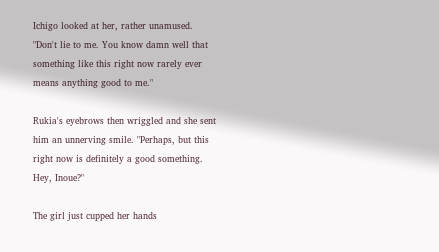Ichigo looked at her, rather unamused. "Don't lie to me. You know damn well that something like this right now rarely ever means anything good to me."

Rukia's eyebrows then wriggled and she sent him an unnerving smile. "Perhaps, but this right now is definitely a good something. Hey, Inoue?"

The girl just cupped her hands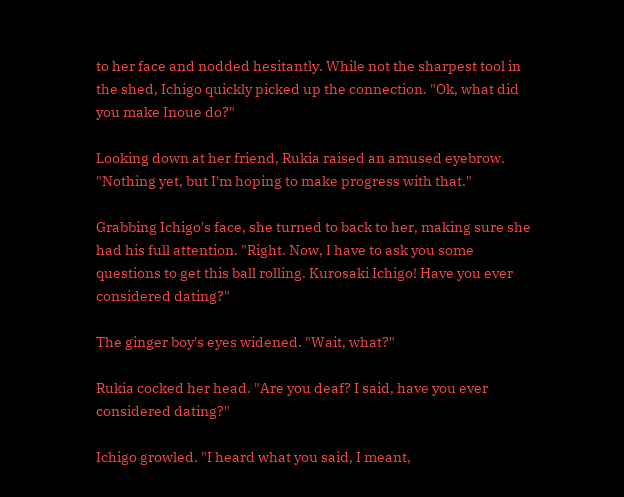to her face and nodded hesitantly. While not the sharpest tool in the shed, Ichigo quickly picked up the connection. "Ok, what did you make Inoue do?"

Looking down at her friend, Rukia raised an amused eyebrow. "Nothing yet, but I'm hoping to make progress with that."

Grabbing Ichigo's face, she turned to back to her, making sure she had his full attention. "Right. Now, I have to ask you some questions to get this ball rolling. Kurosaki Ichigo! Have you ever considered dating?"

The ginger boy's eyes widened. "Wait, what?"

Rukia cocked her head. "Are you deaf? I said, have you ever considered dating?"

Ichigo growled. "I heard what you said, I meant,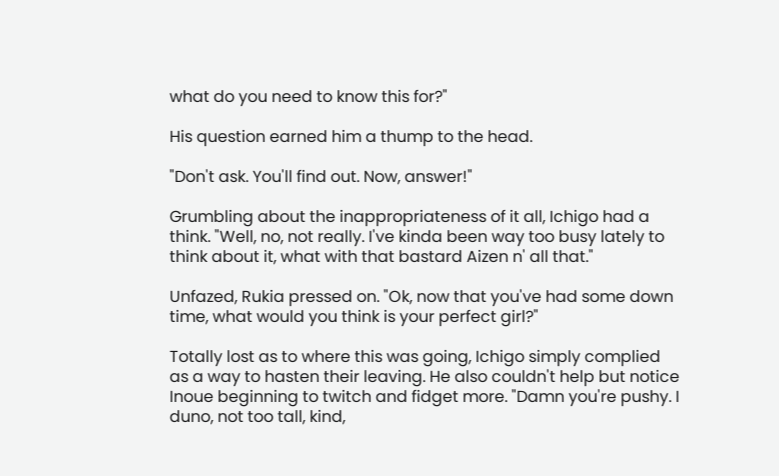what do you need to know this for?"

His question earned him a thump to the head.

"Don't ask. You'll find out. Now, answer!"

Grumbling about the inappropriateness of it all, Ichigo had a think. "Well, no, not really. I've kinda been way too busy lately to think about it, what with that bastard Aizen n' all that."

Unfazed, Rukia pressed on. "Ok, now that you've had some down time, what would you think is your perfect girl?"

Totally lost as to where this was going, Ichigo simply complied as a way to hasten their leaving. He also couldn't help but notice Inoue beginning to twitch and fidget more. "Damn you're pushy. I duno, not too tall, kind,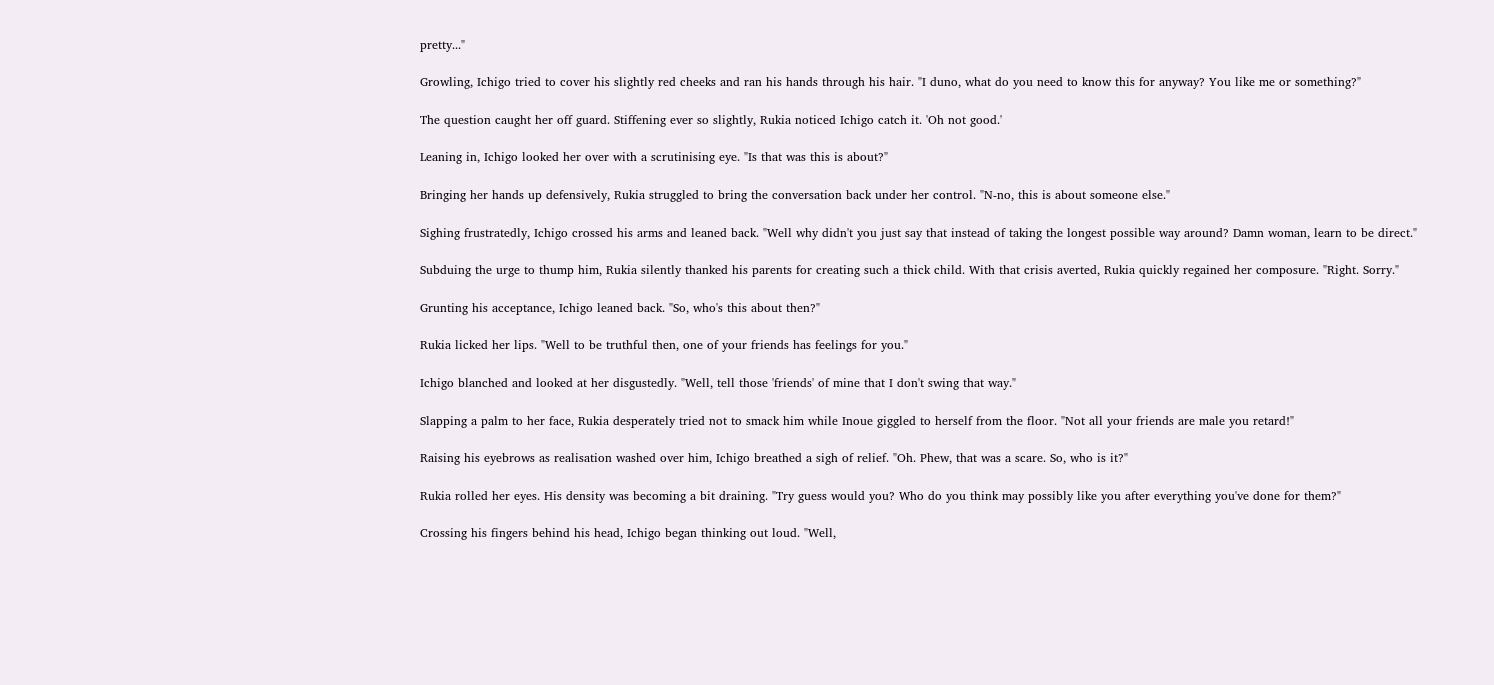pretty..."

Growling, Ichigo tried to cover his slightly red cheeks and ran his hands through his hair. "I duno, what do you need to know this for anyway? You like me or something?"

The question caught her off guard. Stiffening ever so slightly, Rukia noticed Ichigo catch it. 'Oh not good.'

Leaning in, Ichigo looked her over with a scrutinising eye. "Is that was this is about?"

Bringing her hands up defensively, Rukia struggled to bring the conversation back under her control. "N-no, this is about someone else."

Sighing frustratedly, Ichigo crossed his arms and leaned back. "Well why didn't you just say that instead of taking the longest possible way around? Damn woman, learn to be direct."

Subduing the urge to thump him, Rukia silently thanked his parents for creating such a thick child. With that crisis averted, Rukia quickly regained her composure. "Right. Sorry."

Grunting his acceptance, Ichigo leaned back. "So, who's this about then?"

Rukia licked her lips. "Well to be truthful then, one of your friends has feelings for you."

Ichigo blanched and looked at her disgustedly. "Well, tell those 'friends' of mine that I don't swing that way."

Slapping a palm to her face, Rukia desperately tried not to smack him while Inoue giggled to herself from the floor. "Not all your friends are male you retard!"

Raising his eyebrows as realisation washed over him, Ichigo breathed a sigh of relief. "Oh. Phew, that was a scare. So, who is it?"

Rukia rolled her eyes. His density was becoming a bit draining. "Try guess would you? Who do you think may possibly like you after everything you've done for them?"

Crossing his fingers behind his head, Ichigo began thinking out loud. "Well,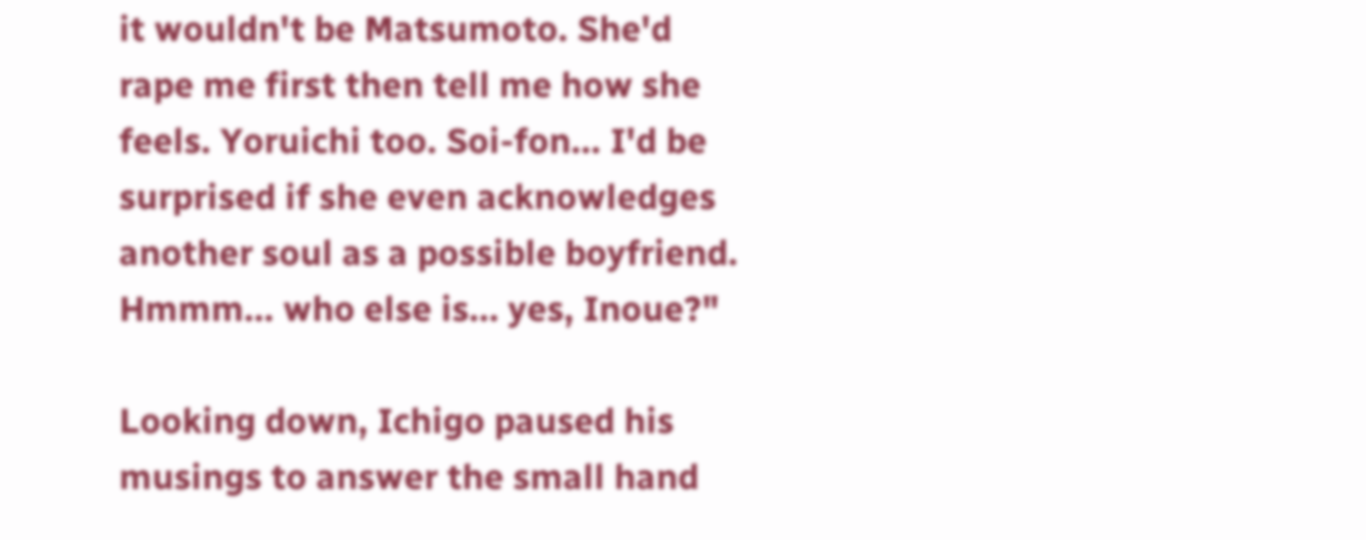it wouldn't be Matsumoto. She'd rape me first then tell me how she feels. Yoruichi too. Soi-fon... I'd be surprised if she even acknowledges another soul as a possible boyfriend. Hmmm... who else is... yes, Inoue?"

Looking down, Ichigo paused his musings to answer the small hand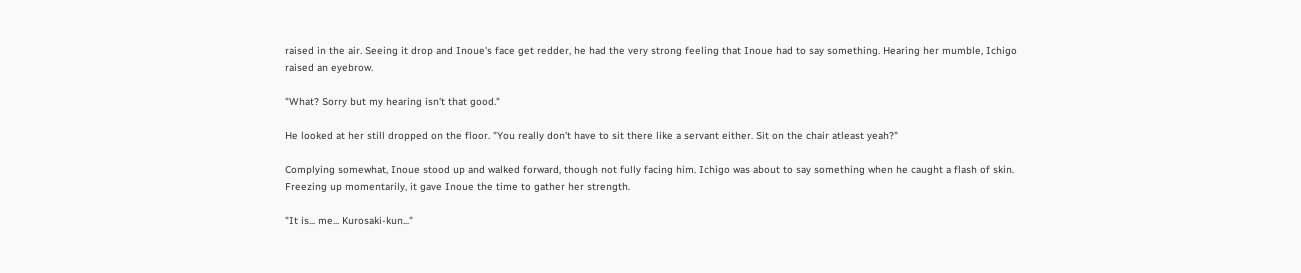raised in the air. Seeing it drop and Inoue's face get redder, he had the very strong feeling that Inoue had to say something. Hearing her mumble, Ichigo raised an eyebrow.

"What? Sorry but my hearing isn't that good."

He looked at her still dropped on the floor. "You really don't have to sit there like a servant either. Sit on the chair atleast yeah?"

Complying somewhat, Inoue stood up and walked forward, though not fully facing him. Ichigo was about to say something when he caught a flash of skin. Freezing up momentarily, it gave Inoue the time to gather her strength.

"It is... me... Kurosaki-kun..."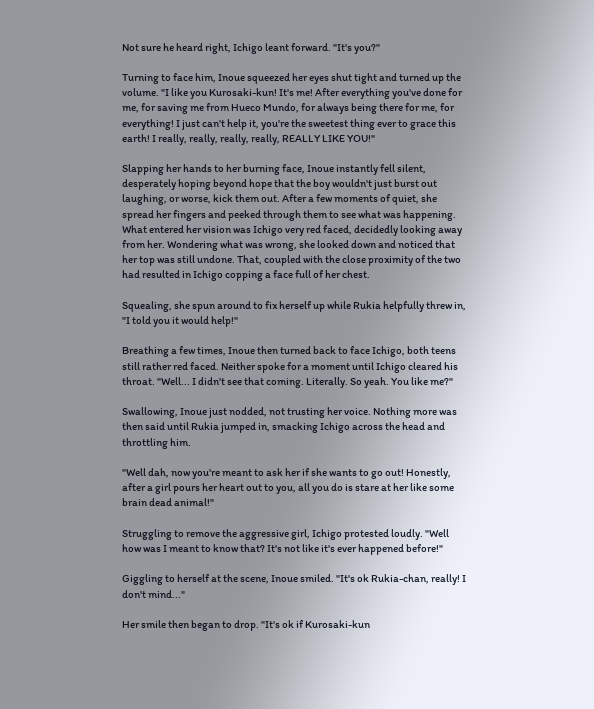Not sure he heard right, Ichigo leant forward. "It's you?"

Turning to face him, Inoue squeezed her eyes shut tight and turned up the volume. "I like you Kurosaki-kun! It's me! After everything you've done for me, for saving me from Hueco Mundo, for always being there for me, for everything! I just can't help it, you're the sweetest thing ever to grace this earth! I really, really, really, really, REALLY LIKE YOU!"

Slapping her hands to her burning face, Inoue instantly fell silent, desperately hoping beyond hope that the boy wouldn't just burst out laughing, or worse, kick them out. After a few moments of quiet, she spread her fingers and peeked through them to see what was happening. What entered her vision was Ichigo very red faced, decidedly looking away from her. Wondering what was wrong, she looked down and noticed that her top was still undone. That, coupled with the close proximity of the two had resulted in Ichigo copping a face full of her chest.

Squealing, she spun around to fix herself up while Rukia helpfully threw in, "I told you it would help!"

Breathing a few times, Inoue then turned back to face Ichigo, both teens still rather red faced. Neither spoke for a moment until Ichigo cleared his throat. "Well... I didn't see that coming. Literally. So yeah. You like me?"

Swallowing, Inoue just nodded, not trusting her voice. Nothing more was then said until Rukia jumped in, smacking Ichigo across the head and throttling him.

"Well dah, now you're meant to ask her if she wants to go out! Honestly, after a girl pours her heart out to you, all you do is stare at her like some brain dead animal!"

Struggling to remove the aggressive girl, Ichigo protested loudly. "Well how was I meant to know that? It's not like it's ever happened before!"

Giggling to herself at the scene, Inoue smiled. "It's ok Rukia-chan, really! I don't mind..."

Her smile then began to drop. "It's ok if Kurosaki-kun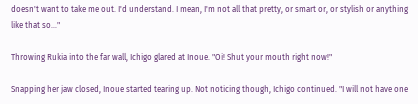doesn't want to take me out. I'd understand. I mean, I'm not all that pretty, or smart or, or stylish or anything like that so..."

Throwing Rukia into the far wall, Ichigo glared at Inoue. "Oi! Shut your mouth right now!"

Snapping her jaw closed, Inoue started tearing up. Not noticing though, Ichigo continued. "I will not have one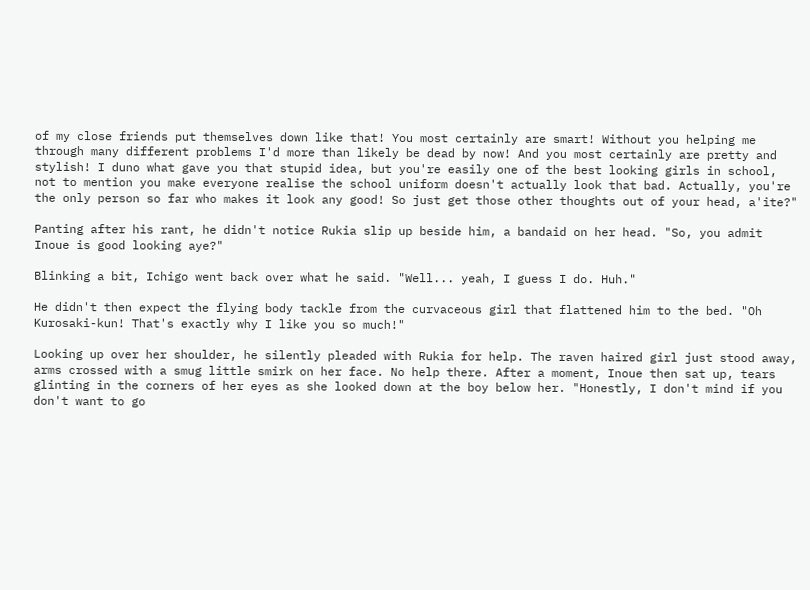of my close friends put themselves down like that! You most certainly are smart! Without you helping me through many different problems I'd more than likely be dead by now! And you most certainly are pretty and stylish! I duno what gave you that stupid idea, but you're easily one of the best looking girls in school, not to mention you make everyone realise the school uniform doesn't actually look that bad. Actually, you're the only person so far who makes it look any good! So just get those other thoughts out of your head, a'ite?"

Panting after his rant, he didn't notice Rukia slip up beside him, a bandaid on her head. "So, you admit Inoue is good looking aye?"

Blinking a bit, Ichigo went back over what he said. "Well... yeah, I guess I do. Huh."

He didn't then expect the flying body tackle from the curvaceous girl that flattened him to the bed. "Oh Kurosaki-kun! That's exactly why I like you so much!"

Looking up over her shoulder, he silently pleaded with Rukia for help. The raven haired girl just stood away, arms crossed with a smug little smirk on her face. No help there. After a moment, Inoue then sat up, tears glinting in the corners of her eyes as she looked down at the boy below her. "Honestly, I don't mind if you don't want to go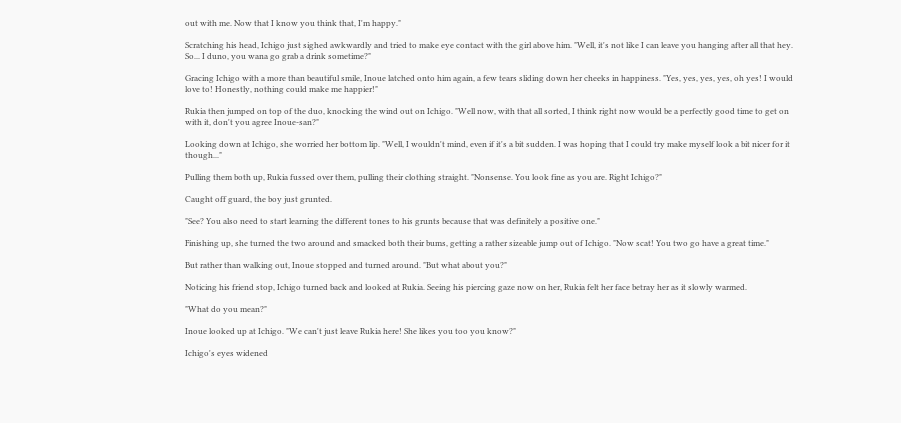out with me. Now that I know you think that, I'm happy."

Scratching his head, Ichigo just sighed awkwardly and tried to make eye contact with the girl above him. "Well, it's not like I can leave you hanging after all that hey. So... I duno, you wana go grab a drink sometime?"

Gracing Ichigo with a more than beautiful smile, Inoue latched onto him again, a few tears sliding down her cheeks in happiness. "Yes, yes, yes, yes, oh yes! I would love to! Honestly, nothing could make me happier!"

Rukia then jumped on top of the duo, knocking the wind out on Ichigo. "Well now, with that all sorted, I think right now would be a perfectly good time to get on with it, don't you agree Inoue-san?"

Looking down at Ichigo, she worried her bottom lip. "Well, I wouldn't mind, even if it's a bit sudden. I was hoping that I could try make myself look a bit nicer for it though..."

Pulling them both up, Rukia fussed over them, pulling their clothing straight. "Nonsense. You look fine as you are. Right Ichigo?"

Caught off guard, the boy just grunted.

"See? You also need to start learning the different tones to his grunts because that was definitely a positive one."

Finishing up, she turned the two around and smacked both their bums, getting a rather sizeable jump out of Ichigo. "Now scat! You two go have a great time."

But rather than walking out, Inoue stopped and turned around. "But what about you?"

Noticing his friend stop, Ichigo turned back and looked at Rukia. Seeing his piercing gaze now on her, Rukia felt her face betray her as it slowly warmed.

"What do you mean?"

Inoue looked up at Ichigo. "We can't just leave Rukia here! She likes you too you know?"

Ichigo's eyes widened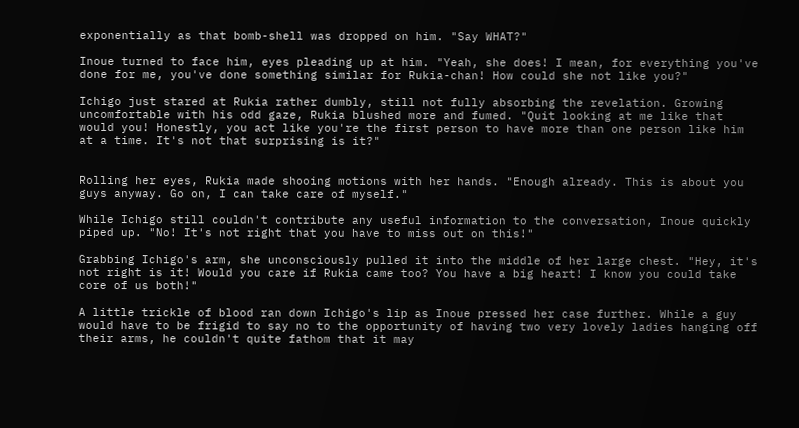exponentially as that bomb-shell was dropped on him. "Say WHAT?"

Inoue turned to face him, eyes pleading up at him. "Yeah, she does! I mean, for everything you've done for me, you've done something similar for Rukia-chan! How could she not like you?"

Ichigo just stared at Rukia rather dumbly, still not fully absorbing the revelation. Growing uncomfortable with his odd gaze, Rukia blushed more and fumed. "Quit looking at me like that would you! Honestly, you act like you're the first person to have more than one person like him at a time. It's not that surprising is it?"


Rolling her eyes, Rukia made shooing motions with her hands. "Enough already. This is about you guys anyway. Go on, I can take care of myself."

While Ichigo still couldn't contribute any useful information to the conversation, Inoue quickly piped up. "No! It's not right that you have to miss out on this!"

Grabbing Ichigo's arm, she unconsciously pulled it into the middle of her large chest. "Hey, it's not right is it! Would you care if Rukia came too? You have a big heart! I know you could take core of us both!"

A little trickle of blood ran down Ichigo's lip as Inoue pressed her case further. While a guy would have to be frigid to say no to the opportunity of having two very lovely ladies hanging off their arms, he couldn't quite fathom that it may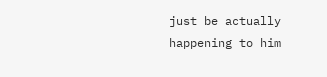just be actually happening to him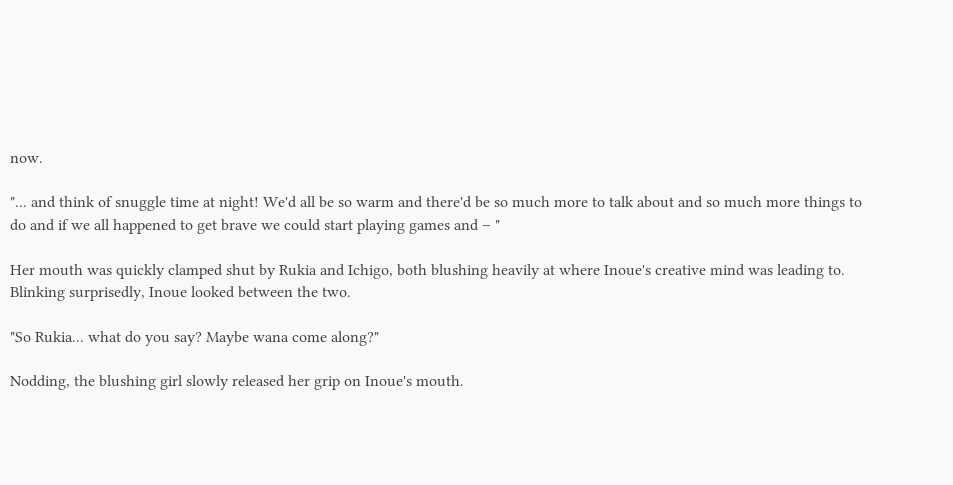now.

"... and think of snuggle time at night! We'd all be so warm and there'd be so much more to talk about and so much more things to do and if we all happened to get brave we could start playing games and – "

Her mouth was quickly clamped shut by Rukia and Ichigo, both blushing heavily at where Inoue's creative mind was leading to. Blinking surprisedly, Inoue looked between the two.

"So Rukia... what do you say? Maybe wana come along?"

Nodding, the blushing girl slowly released her grip on Inoue's mouth.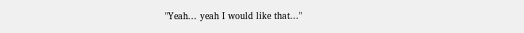"Yeah... yeah I would like that..."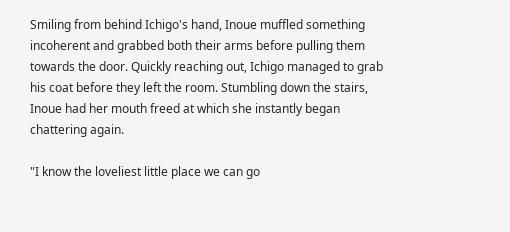Smiling from behind Ichigo's hand, Inoue muffled something incoherent and grabbed both their arms before pulling them towards the door. Quickly reaching out, Ichigo managed to grab his coat before they left the room. Stumbling down the stairs, Inoue had her mouth freed at which she instantly began chattering again.

"I know the loveliest little place we can go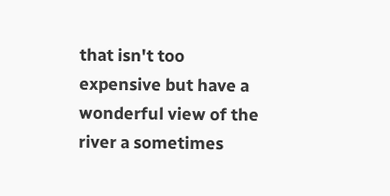that isn't too expensive but have a wonderful view of the river a sometimes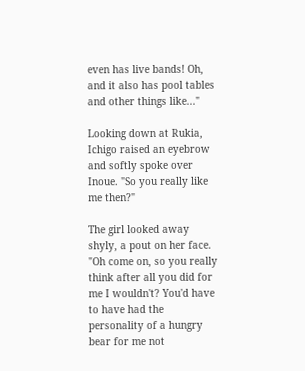even has live bands! Oh, and it also has pool tables and other things like..."

Looking down at Rukia, Ichigo raised an eyebrow and softly spoke over Inoue. "So you really like me then?"

The girl looked away shyly, a pout on her face. "Oh come on, so you really think after all you did for me I wouldn't? You'd have to have had the personality of a hungry bear for me not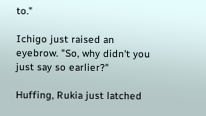to."

Ichigo just raised an eyebrow. "So, why didn't you just say so earlier?"

Huffing, Rukia just latched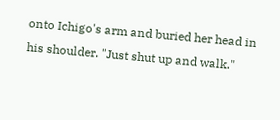onto Ichigo's arm and buried her head in his shoulder. "Just shut up and walk."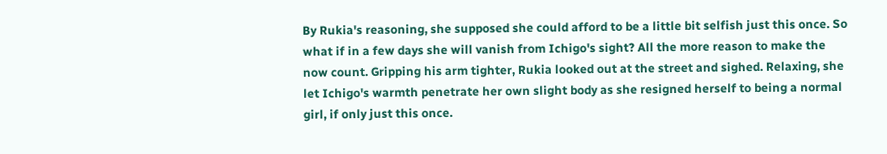By Rukia's reasoning, she supposed she could afford to be a little bit selfish just this once. So what if in a few days she will vanish from Ichigo's sight? All the more reason to make the now count. Gripping his arm tighter, Rukia looked out at the street and sighed. Relaxing, she let Ichigo's warmth penetrate her own slight body as she resigned herself to being a normal girl, if only just this once.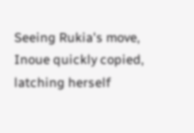Seeing Rukia's move, Inoue quickly copied, latching herself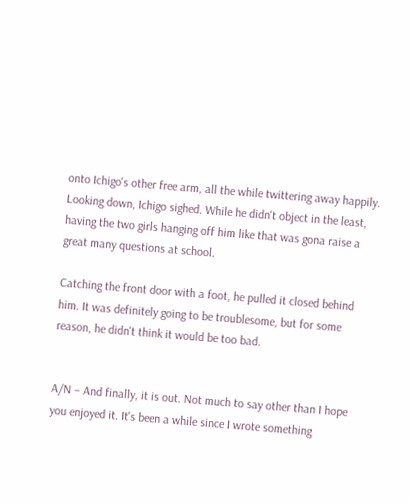onto Ichigo's other free arm, all the while twittering away happily. Looking down, Ichigo sighed. While he didn't object in the least, having the two girls hanging off him like that was gona raise a great many questions at school.

Catching the front door with a foot, he pulled it closed behind him. It was definitely going to be troublesome, but for some reason, he didn't think it would be too bad.


A/N – And finally, it is out. Not much to say other than I hope you enjoyed it. It's been a while since I wrote something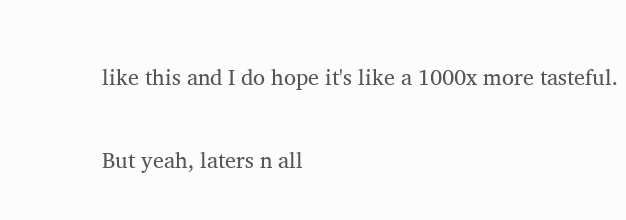like this and I do hope it's like a 1000x more tasteful.

But yeah, laters n all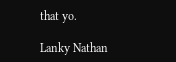that yo.

Lanky Nathan